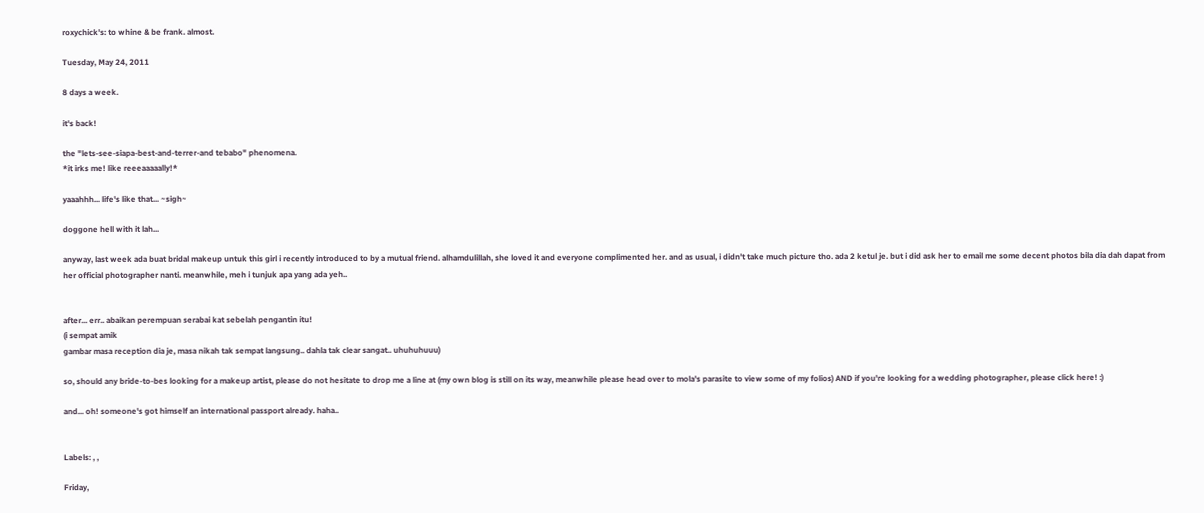roxychick's: to whine & be frank. almost.

Tuesday, May 24, 2011

8 days a week.

it's back!

the "lets-see-siapa-best-and-terrer-and tebabo" phenomena.
*it irks me! like reeeaaaaally!*

yaaahhh... life's like that... ~sigh~

doggone hell with it lah...

anyway, last week ada buat bridal makeup untuk this girl i recently introduced to by a mutual friend. alhamdulillah, she loved it and everyone complimented her. and as usual, i didn't take much picture tho. ada 2 ketul je. but i did ask her to email me some decent photos bila dia dah dapat from her official photographer nanti. meanwhile, meh i tunjuk apa yang ada yeh..


after... err.. abaikan perempuan serabai kat sebelah pengantin itu!
(i sempat amik
gambar masa reception dia je, masa nikah tak sempat langsung.. dahla tak clear sangat.. uhuhuhuuu)

so, should any bride-to-bes looking for a makeup artist, please do not hesitate to drop me a line at (my own blog is still on its way, meanwhile please head over to mola's parasite to view some of my folios) AND if you're looking for a wedding photographer, please click here! :)

and... oh! someone's got himself an international passport already. haha..


Labels: , ,

Friday,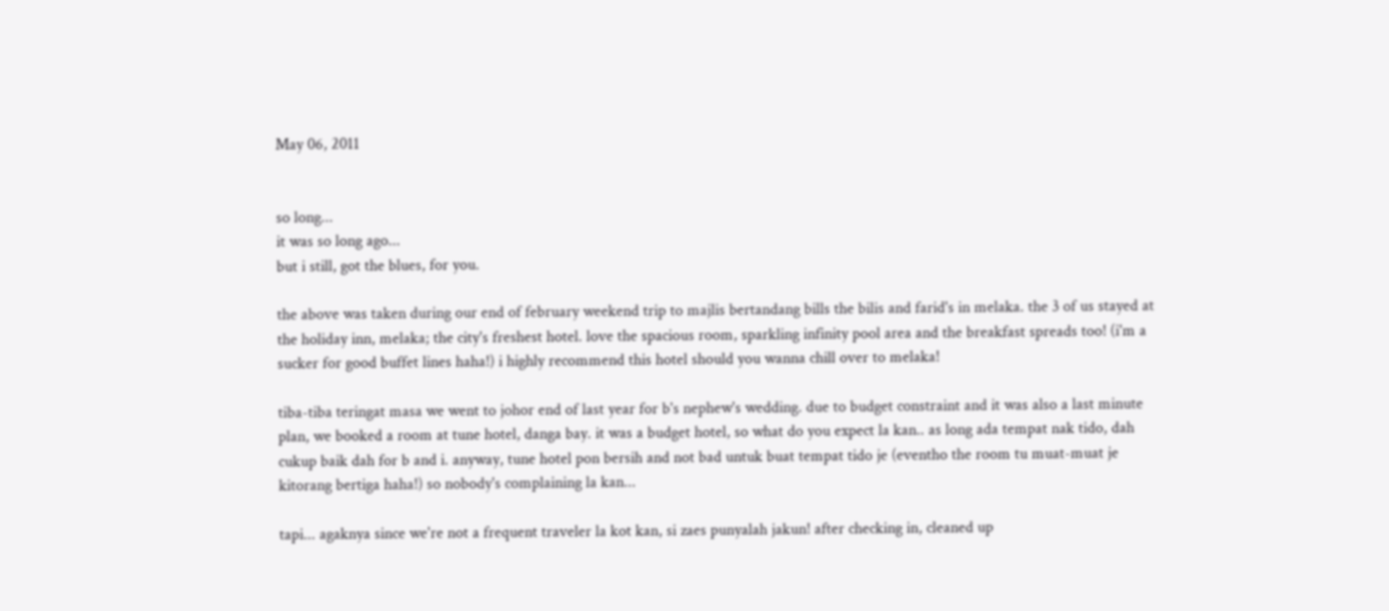May 06, 2011


so long...
it was so long ago...
but i still, got the blues, for you.

the above was taken during our end of february weekend trip to majlis bertandang bills the bilis and farid's in melaka. the 3 of us stayed at the holiday inn, melaka; the city's freshest hotel. love the spacious room, sparkling infinity pool area and the breakfast spreads too! (i'm a sucker for good buffet lines haha!) i highly recommend this hotel should you wanna chill over to melaka!

tiba-tiba teringat masa we went to johor end of last year for b's nephew's wedding. due to budget constraint and it was also a last minute plan, we booked a room at tune hotel, danga bay. it was a budget hotel, so what do you expect la kan.. as long ada tempat nak tido, dah cukup baik dah for b and i. anyway, tune hotel pon bersih and not bad untuk buat tempat tido je (eventho the room tu muat-muat je kitorang bertiga haha!) so nobody's complaining la kan...

tapi... agaknya since we're not a frequent traveler la kot kan, si zaes punyalah jakun! after checking in, cleaned up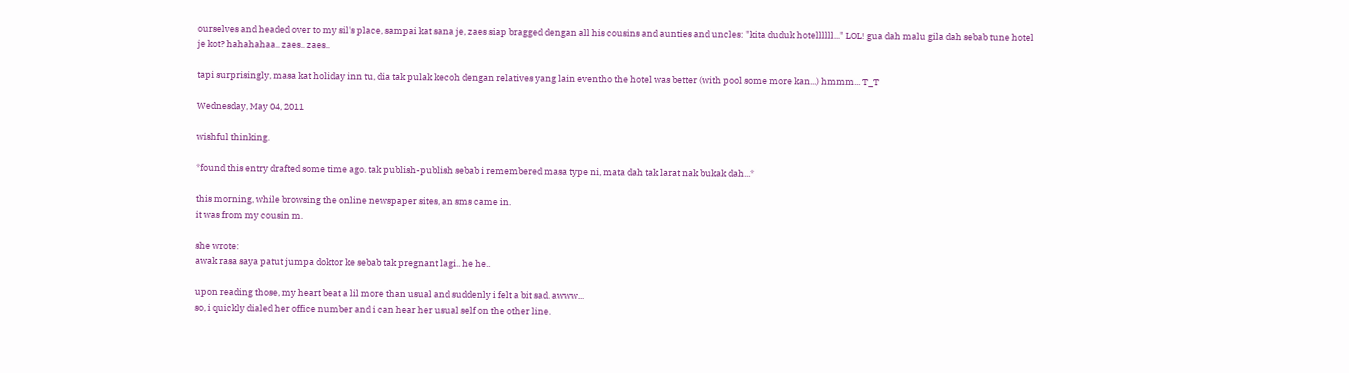ourselves and headed over to my sil's place, sampai kat sana je, zaes siap bragged dengan all his cousins and aunties and uncles: "kita duduk hotellllll..." LOL! gua dah malu gila dah sebab tune hotel je kot? hahahahaa.. zaes.. zaes..

tapi surprisingly, masa kat holiday inn tu, dia tak pulak kecoh dengan relatives yang lain eventho the hotel was better (with pool some more kan...) hmmm... T_T

Wednesday, May 04, 2011

wishful thinking.

*found this entry drafted some time ago. tak publish-publish sebab i remembered masa type ni, mata dah tak larat nak bukak dah...*

this morning, while browsing the online newspaper sites, an sms came in.
it was from my cousin m.

she wrote:
awak rasa saya patut jumpa doktor ke sebab tak pregnant lagi.. he he..

upon reading those, my heart beat a lil more than usual and suddenly i felt a bit sad. awww...
so, i quickly dialed her office number and i can hear her usual self on the other line.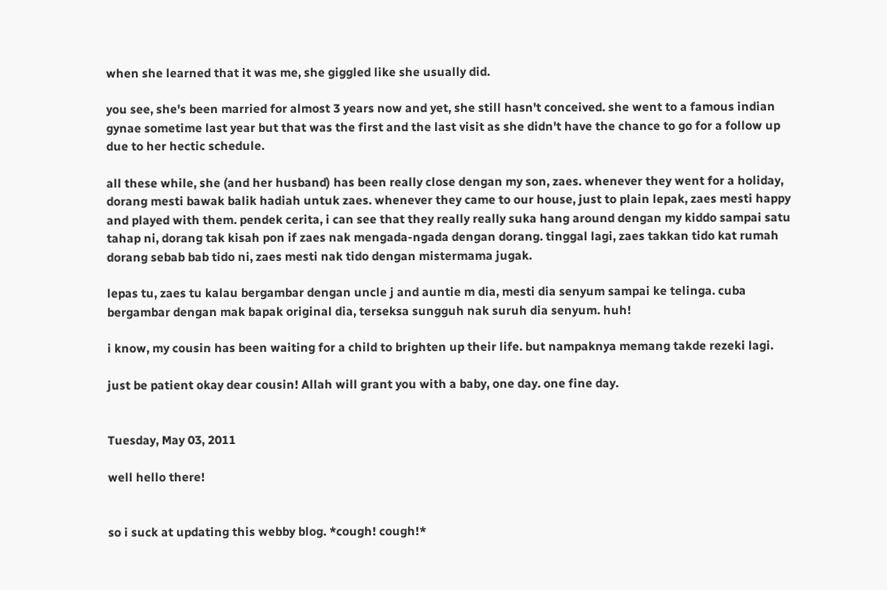when she learned that it was me, she giggled like she usually did.

you see, she's been married for almost 3 years now and yet, she still hasn't conceived. she went to a famous indian gynae sometime last year but that was the first and the last visit as she didn't have the chance to go for a follow up due to her hectic schedule.

all these while, she (and her husband) has been really close dengan my son, zaes. whenever they went for a holiday, dorang mesti bawak balik hadiah untuk zaes. whenever they came to our house, just to plain lepak, zaes mesti happy and played with them. pendek cerita, i can see that they really really suka hang around dengan my kiddo sampai satu tahap ni, dorang tak kisah pon if zaes nak mengada-ngada dengan dorang. tinggal lagi, zaes takkan tido kat rumah dorang sebab bab tido ni, zaes mesti nak tido dengan mistermama jugak.

lepas tu, zaes tu kalau bergambar dengan uncle j and auntie m dia, mesti dia senyum sampai ke telinga. cuba bergambar dengan mak bapak original dia, terseksa sungguh nak suruh dia senyum. huh!

i know, my cousin has been waiting for a child to brighten up their life. but nampaknya memang takde rezeki lagi.

just be patient okay dear cousin! Allah will grant you with a baby, one day. one fine day.


Tuesday, May 03, 2011

well hello there!


so i suck at updating this webby blog. *cough! cough!*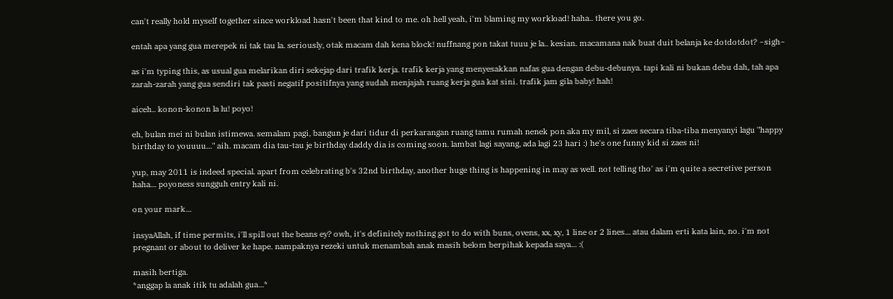can't really hold myself together since workload hasn't been that kind to me. oh hell yeah, i'm blaming my workload! haha.. there you go.

entah apa yang gua merepek ni tak tau la. seriously, otak macam dah kena block! nuffnang pon takat tuuu je la.. kesian. macamana nak buat duit belanja ke dotdotdot? ~sigh~

as i'm typing this, as usual gua melarikan diri sekejap dari trafik kerja. trafik kerja yang menyesakkan nafas gua dengan debu-debunya. tapi kali ni bukan debu dah, tah apa zarah-zarah yang gua sendiri tak pasti negatif positifnya yang sudah menjajah ruang kerja gua kat sini. trafik jam gila baby! hah!

aiceh.. konon-konon la lu! poyo!

eh, bulan mei ni bulan istimewa. semalam pagi, bangun je dari tidur di perkarangan ruang tamu rumah nenek pon aka my mil, si zaes secara tiba-tiba menyanyi lagu "happy birthday to youuuu..." aih. macam dia tau-tau je birthday daddy dia is coming soon. lambat lagi sayang, ada lagi 23 hari :) he's one funny kid si zaes ni!

yup, may 2011 is indeed special. apart from celebrating b's 32nd birthday, another huge thing is happening in may as well. not telling tho' as i'm quite a secretive person haha... poyoness sungguh entry kali ni.

on your mark...

insyaAllah, if time permits, i'll spill out the beans ey? owh, it's definitely nothing got to do with buns, ovens, xx, xy, 1 line or 2 lines... atau dalam erti kata lain, no. i'm not pregnant or about to deliver ke hape. nampaknya rezeki untuk menambah anak masih belom berpihak kepada saya... :(

masih bertiga.
*anggap la anak itik tu adalah gua...*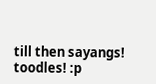till then sayangs! toodles! :p